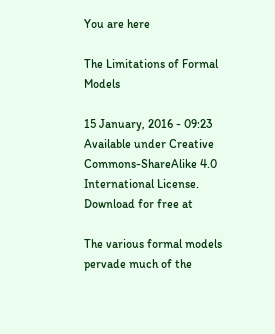You are here

The Limitations of Formal Models

15 January, 2016 - 09:23
Available under Creative Commons-ShareAlike 4.0 International License. Download for free at

The various formal models pervade much of the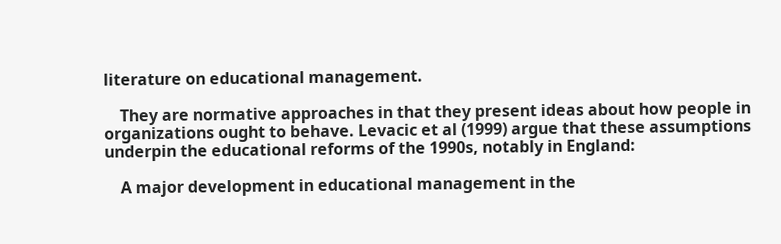literature on educational management.

    They are normative approaches in that they present ideas about how people in organizations ought to behave. Levacic et al (1999) argue that these assumptions underpin the educational reforms of the 1990s, notably in England:

    A major development in educational management in the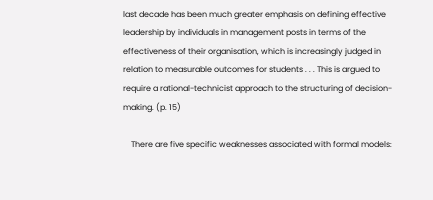last decade has been much greater emphasis on defining effective leadership by individuals in management posts in terms of the effectiveness of their organisation, which is increasingly judged in relation to measurable outcomes for students . . . This is argued to require a rational-technicist approach to the structuring of decision-making. (p. 15)

    There are five specific weaknesses associated with formal models: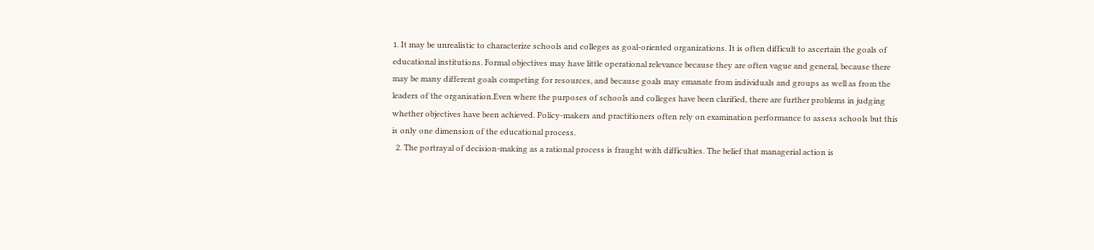1. It may be unrealistic to characterize schools and colleges as goal-oriented organizations. It is often difficult to ascertain the goals of educational institutions. Formal objectives may have little operational relevance because they are often vague and general, because there may be many different goals competing for resources, and because goals may emanate from individuals and groups as well as from the leaders of the organisation.Even where the purposes of schools and colleges have been clarified, there are further problems in judging whether objectives have been achieved. Policy-makers and practitioners often rely on examination performance to assess schools but this is only one dimension of the educational process.
  2. The portrayal of decision-making as a rational process is fraught with difficulties. The belief that managerial action is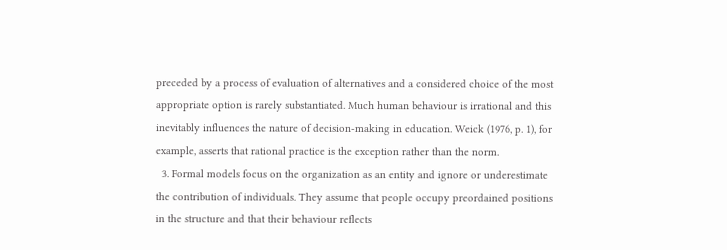preceded by a process of evaluation of alternatives and a considered choice of the most appropriate option is rarely substantiated. Much human behaviour is irrational and this inevitably influences the nature of decision-making in education. Weick (1976, p. 1), for example, asserts that rational practice is the exception rather than the norm.
  3. Formal models focus on the organization as an entity and ignore or underestimate the contribution of individuals. They assume that people occupy preordained positions in the structure and that their behaviour reflects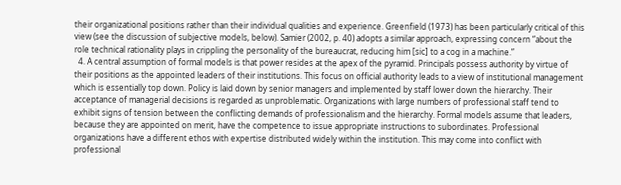their organizational positions rather than their individual qualities and experience. Greenfield (1973) has been particularly critical of this view (see the discussion of subjective models, below). Samier (2002, p. 40) adopts a similar approach, expressing concern “about the role technical rationality plays in crippling the personality of the bureaucrat, reducing him [sic] to a cog in a machine.”
  4. A central assumption of formal models is that power resides at the apex of the pyramid. Principals possess authority by virtue of their positions as the appointed leaders of their institutions. This focus on official authority leads to a view of institutional management which is essentially top down. Policy is laid down by senior managers and implemented by staff lower down the hierarchy. Their acceptance of managerial decisions is regarded as unproblematic. Organizations with large numbers of professional staff tend to exhibit signs of tension between the conflicting demands of professionalism and the hierarchy. Formal models assume that leaders, because they are appointed on merit, have the competence to issue appropriate instructions to subordinates. Professional organizations have a different ethos with expertise distributed widely within the institution. This may come into conflict with professional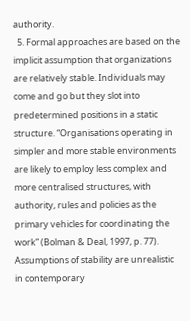authority.
  5. Formal approaches are based on the implicit assumption that organizations are relatively stable. Individuals may come and go but they slot into predetermined positions in a static structure. “Organisations operating in simpler and more stable environments are likely to employ less complex and more centralised structures, with authority, rules and policies as the primary vehicles for coordinating the work” (Bolman & Deal, 1997, p. 77). Assumptions of stability are unrealistic in contemporary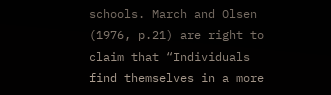schools. March and Olsen (1976, p.21) are right to claim that “Individuals find themselves in a more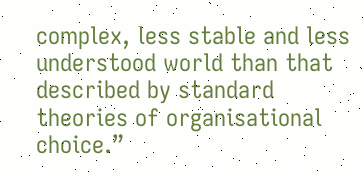complex, less stable and less understood world than that described by standard theories of organisational choice.”